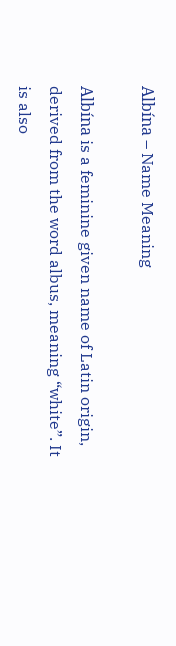Albína – Name Meaning

Albína is a feminine given name of Latin origin, derived from the word albus, meaning “white”. It is also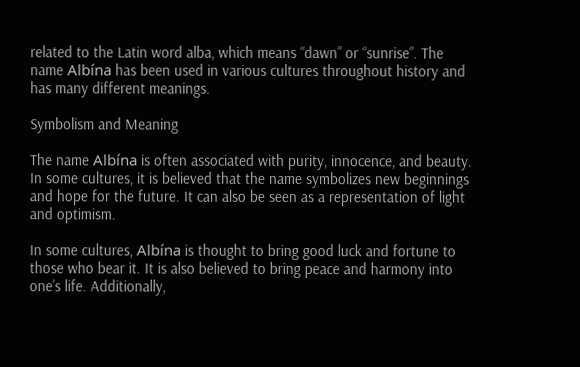related to the Latin word alba, which means “dawn” or “sunrise”. The name Albína has been used in various cultures throughout history and has many different meanings.

Symbolism and Meaning

The name Albína is often associated with purity, innocence, and beauty. In some cultures, it is believed that the name symbolizes new beginnings and hope for the future. It can also be seen as a representation of light and optimism.

In some cultures, Albína is thought to bring good luck and fortune to those who bear it. It is also believed to bring peace and harmony into one’s life. Additionally,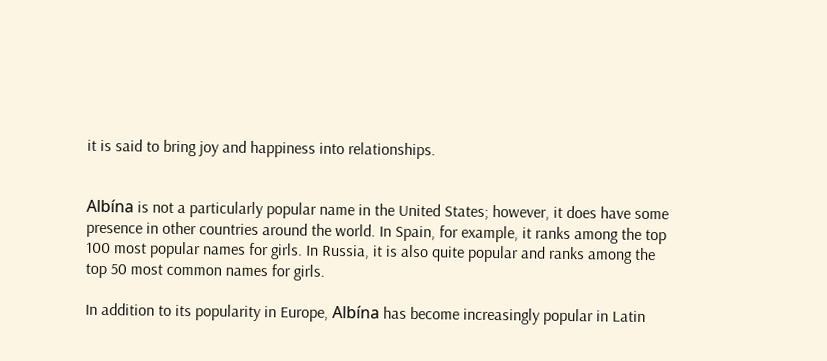it is said to bring joy and happiness into relationships.


Albína is not a particularly popular name in the United States; however, it does have some presence in other countries around the world. In Spain, for example, it ranks among the top 100 most popular names for girls. In Russia, it is also quite popular and ranks among the top 50 most common names for girls.

In addition to its popularity in Europe, Albína has become increasingly popular in Latin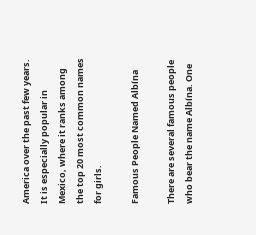America over the past few years. It is especially popular in Mexico, where it ranks among the top 20 most common names for girls.

Famous People Named Albína

There are several famous people who bear the name Albína. One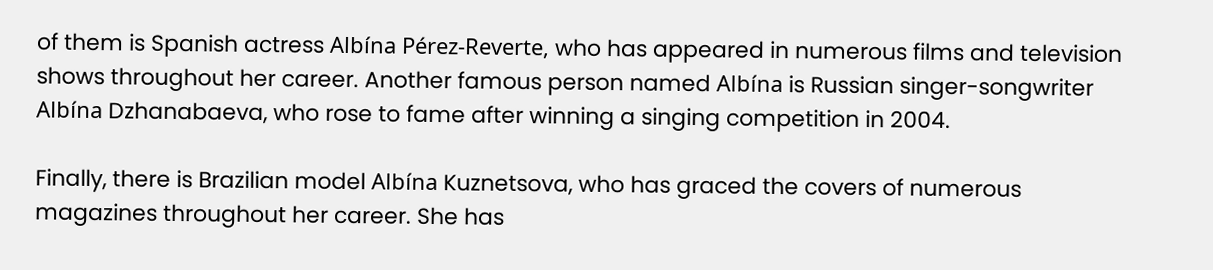of them is Spanish actress Albína Pérez-Reverte, who has appeared in numerous films and television shows throughout her career. Another famous person named Albína is Russian singer-songwriter Albína Dzhanabaeva, who rose to fame after winning a singing competition in 2004.

Finally, there is Brazilian model Albína Kuznetsova, who has graced the covers of numerous magazines throughout her career. She has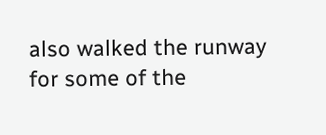also walked the runway for some of the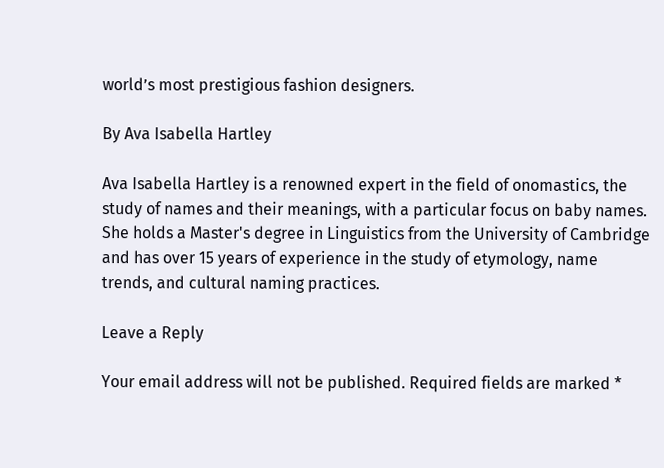world’s most prestigious fashion designers.

By Ava Isabella Hartley

Ava Isabella Hartley is a renowned expert in the field of onomastics, the study of names and their meanings, with a particular focus on baby names. She holds a Master's degree in Linguistics from the University of Cambridge and has over 15 years of experience in the study of etymology, name trends, and cultural naming practices.

Leave a Reply

Your email address will not be published. Required fields are marked *